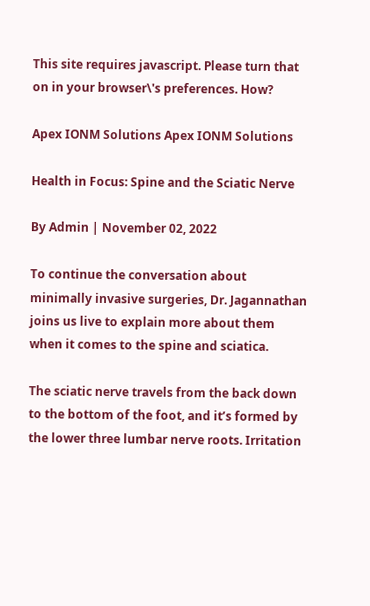This site requires javascript. Please turn that on in your browser\'s preferences. How?

Apex IONM Solutions Apex IONM Solutions

Health in Focus: Spine and the Sciatic Nerve

By Admin | November 02, 2022

To continue the conversation about minimally invasive surgeries, Dr. Jagannathan joins us live to explain more about them when it comes to the spine and sciatica.

The sciatic nerve travels from the back down to the bottom of the foot, and it’s formed by the lower three lumbar nerve roots. Irritation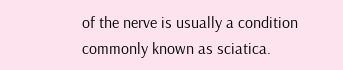of the nerve is usually a condition commonly known as sciatica.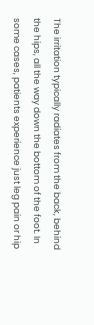The irritation typically radiates from the back, behind the hips, all the way down the bottom of the foot. In some cases, patients experience just leg pain or hip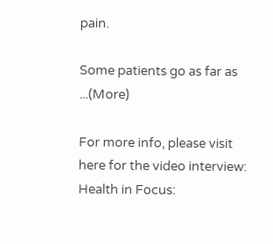pain.

Some patients go as far as ...(More)

For more info, please visit here for the video interview: Health in Focus: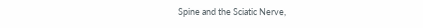Spine and the Sciatic Nerve,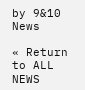by 9&10 News

« Return to ALL NEWS